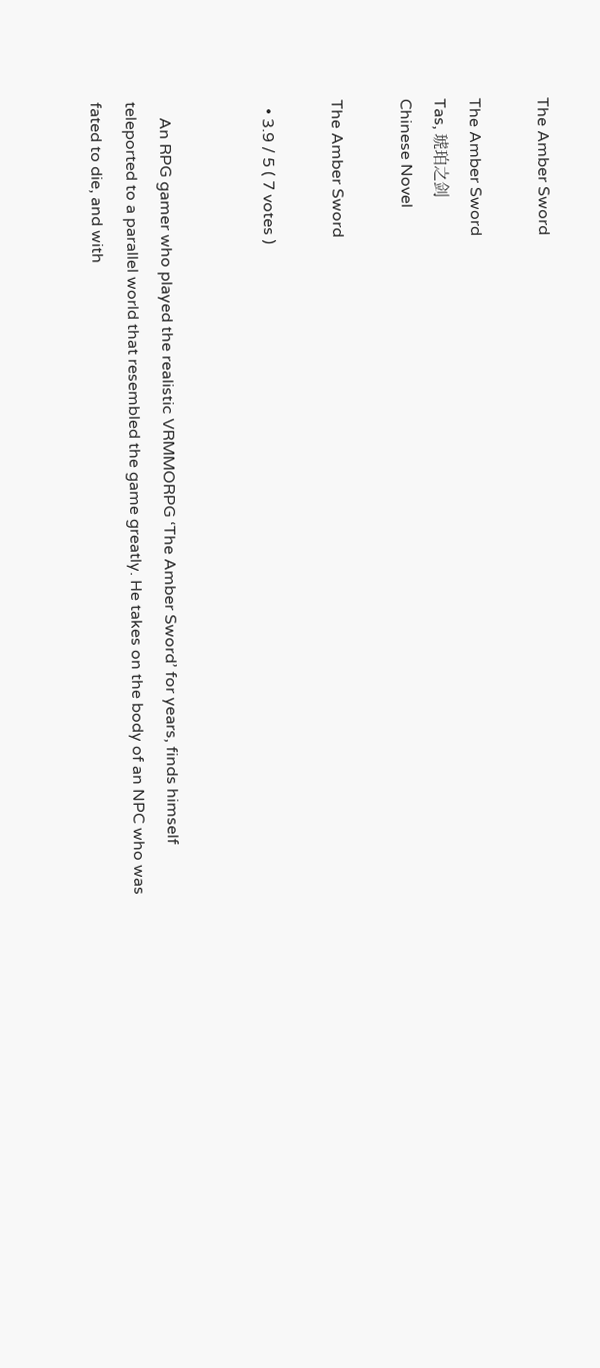The Amber Sword

The Amber Sword
Tas, 琥珀之剑
Chinese Novel

The Amber Sword

  • 3.9 / 5 ( 7 votes )


    An RPG gamer who played the realistic VRMMORPG ‘The Amber Sword’ for years, finds himself teleported to a parallel world that resembled the game greatly. He takes on the body of an NPC who was fated to die, and with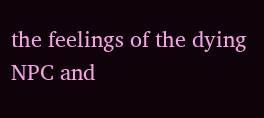the feelings of the dying NPC and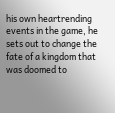his own heartrending events in the game, he sets out to change the fate of a kingdom that was doomed to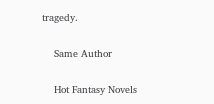tragedy.

    Same Author

    Hot Fantasy Novels